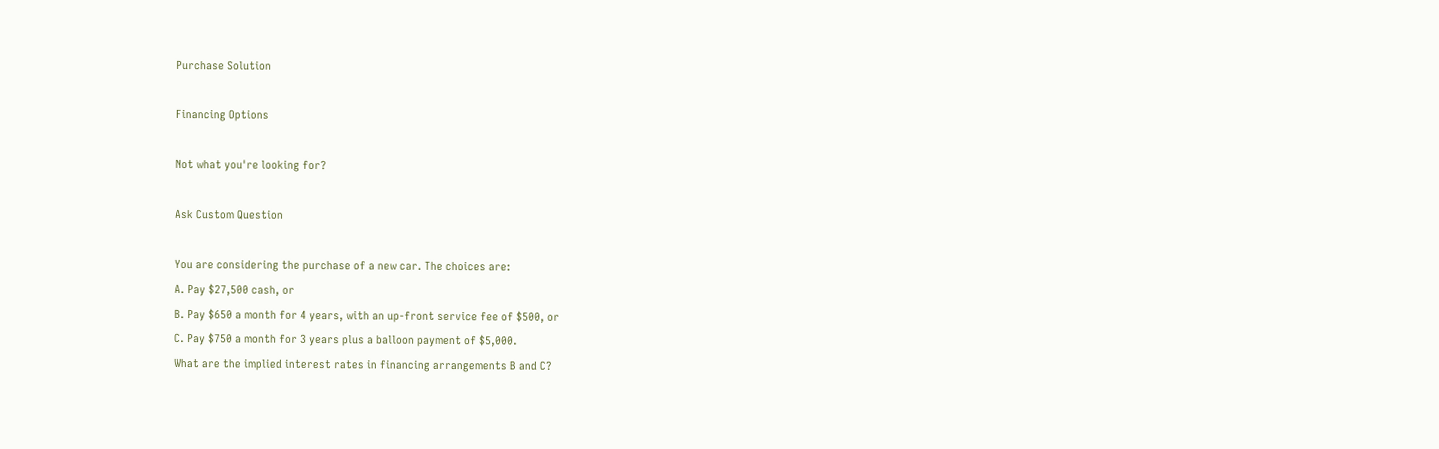Purchase Solution

Financing Options

Not what you're looking for?

Ask Custom Question

You are considering the purchase of a new car. The choices are:
A. Pay $27,500 cash, or
B. Pay $650 a month for 4 years, with an up-front service fee of $500, or
C. Pay $750 a month for 3 years plus a balloon payment of $5,000.
What are the implied interest rates in financing arrangements B and C?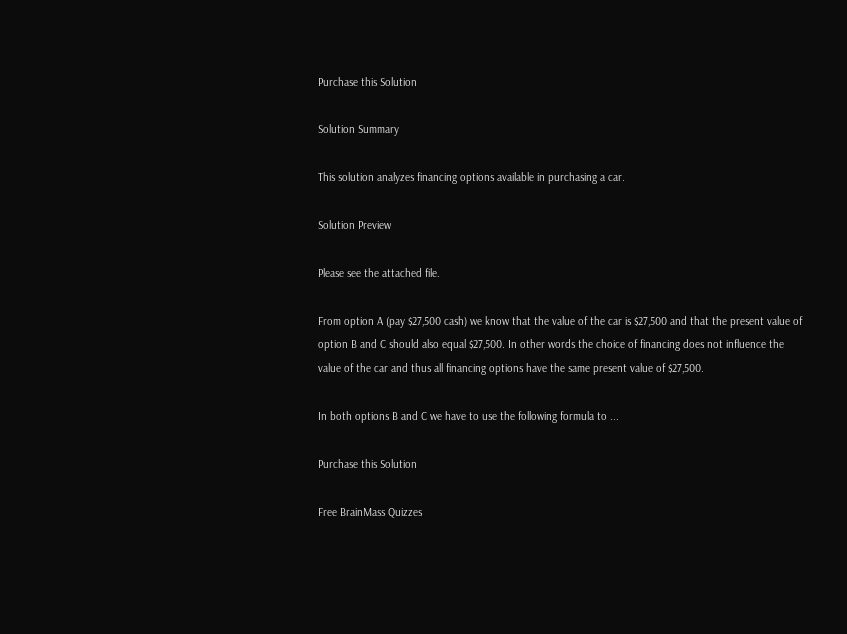Purchase this Solution

Solution Summary

This solution analyzes financing options available in purchasing a car.

Solution Preview

Please see the attached file.

From option A (pay $27,500 cash) we know that the value of the car is $27,500 and that the present value of option B and C should also equal $27,500. In other words the choice of financing does not influence the value of the car and thus all financing options have the same present value of $27,500.

In both options B and C we have to use the following formula to ...

Purchase this Solution

Free BrainMass Quizzes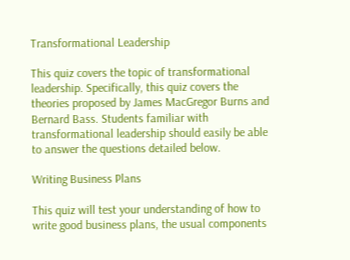Transformational Leadership

This quiz covers the topic of transformational leadership. Specifically, this quiz covers the theories proposed by James MacGregor Burns and Bernard Bass. Students familiar with transformational leadership should easily be able to answer the questions detailed below.

Writing Business Plans

This quiz will test your understanding of how to write good business plans, the usual components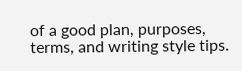of a good plan, purposes, terms, and writing style tips.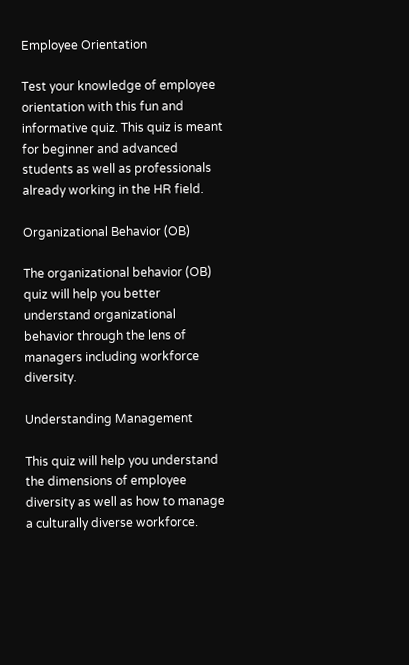Employee Orientation

Test your knowledge of employee orientation with this fun and informative quiz. This quiz is meant for beginner and advanced students as well as professionals already working in the HR field.

Organizational Behavior (OB)

The organizational behavior (OB) quiz will help you better understand organizational behavior through the lens of managers including workforce diversity.

Understanding Management

This quiz will help you understand the dimensions of employee diversity as well as how to manage a culturally diverse workforce.